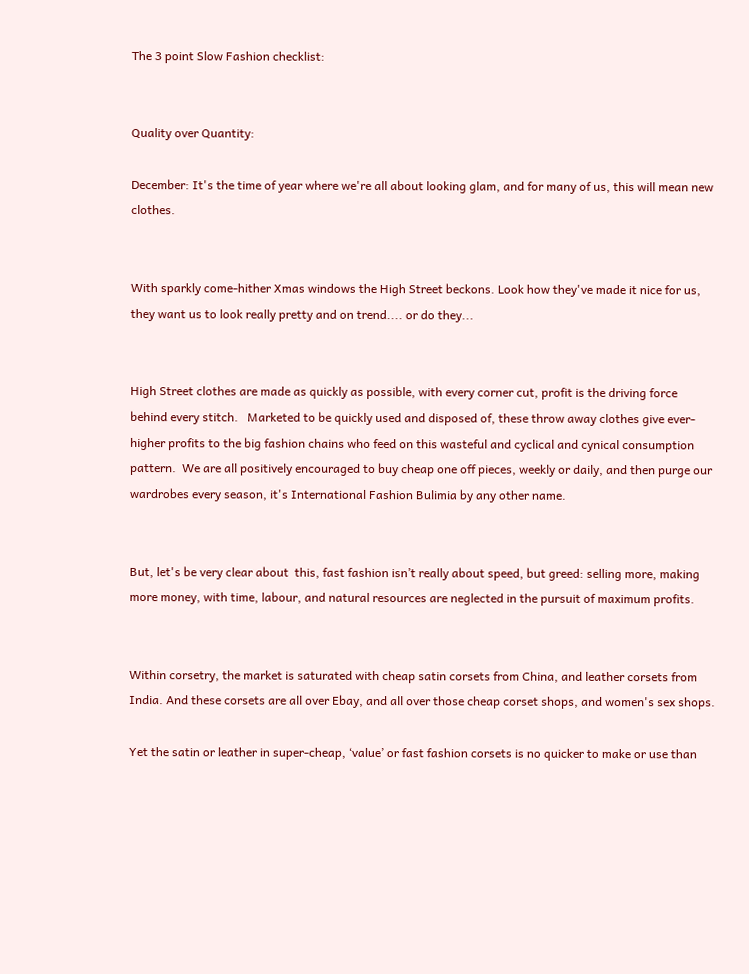The 3 point Slow Fashion checklist:


Quality over Quantity:

December: It's the time of year where we're all about looking glam, and for many of us, this will mean new clothes.


With sparkly come-hither Xmas windows the High Street beckons. Look how they've made it nice for us, they want us to look really pretty and on trend.... or do they...


High Street clothes are made as quickly as possible, with every corner cut, profit is the driving force behind every stitch.   Marketed to be quickly used and disposed of, these throw away clothes give ever-higher profits to the big fashion chains who feed on this wasteful and cyclical and cynical consumption pattern.  We are all positively encouraged to buy cheap one off pieces, weekly or daily, and then purge our wardrobes every season, it's International Fashion Bulimia by any other name.


But, let's be very clear about  this, fast fashion isn’t really about speed, but greed: selling more, making more money, with time, labour, and natural resources are neglected in the pursuit of maximum profits.


Within corsetry, the market is saturated with cheap satin corsets from China, and leather corsets from India. And these corsets are all over Ebay, and all over those cheap corset shops, and women's sex shops.

Yet the satin or leather in super-cheap, ‘value’ or fast fashion corsets is no quicker to make or use than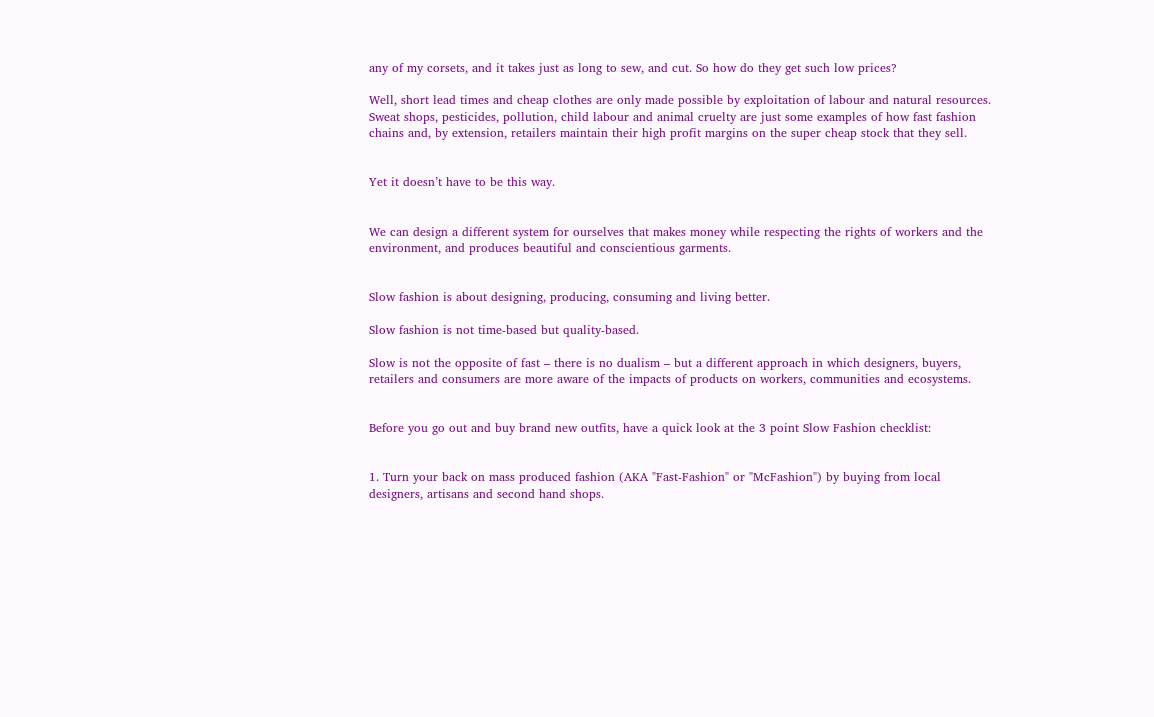any of my corsets, and it takes just as long to sew, and cut. So how do they get such low prices?

Well, short lead times and cheap clothes are only made possible by exploitation of labour and natural resources. Sweat shops, pesticides, pollution, child labour and animal cruelty are just some examples of how fast fashion chains and, by extension, retailers maintain their high profit margins on the super cheap stock that they sell.


Yet it doesn’t have to be this way.


We can design a different system for ourselves that makes money while respecting the rights of workers and the environment, and produces beautiful and conscientious garments.


Slow fashion is about designing, producing, consuming and living better.

Slow fashion is not time-based but quality-based.

Slow is not the opposite of fast – there is no dualism – but a different approach in which designers, buyers, retailers and consumers are more aware of the impacts of products on workers, communities and ecosystems.


Before you go out and buy brand new outfits, have a quick look at the 3 point Slow Fashion checklist:


1. Turn your back on mass produced fashion (AKA "Fast-Fashion" or "McFashion") by buying from local designers, artisans and second hand shops.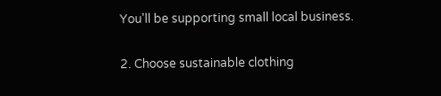You'll be supporting small local business.


2. Choose sustainable clothing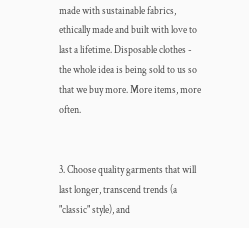made with sustainable fabrics, ethically made and built with love to last a lifetime. Disposable clothes - the whole idea is being sold to us so that we buy more. More items, more often.


3. Choose quality garments that will last longer, transcend trends (a "classic" style), and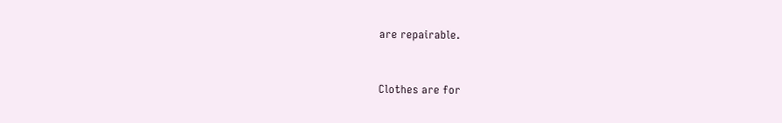are repairable.


Clothes are for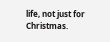life, not just for Christmas.